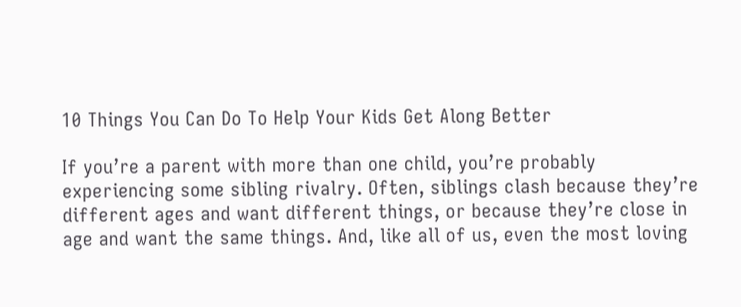10 Things You Can Do To Help Your Kids Get Along Better

If you’re a parent with more than one child, you’re probably experiencing some sibling rivalry. Often, siblings clash because they’re different ages and want different things, or because they’re close in age and want the same things. And, like all of us, even the most loving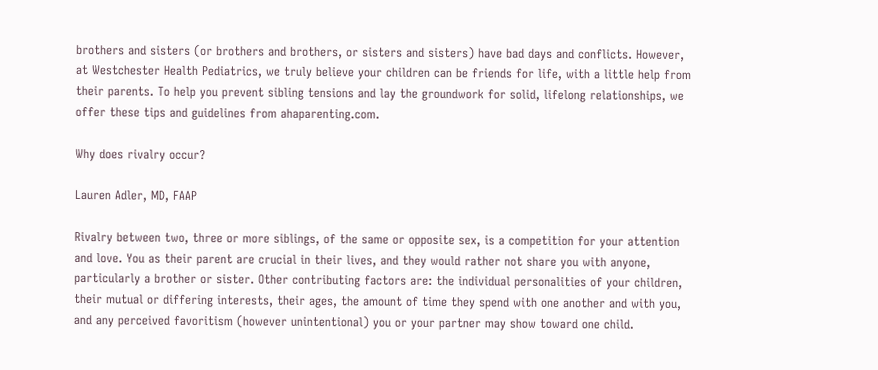brothers and sisters (or brothers and brothers, or sisters and sisters) have bad days and conflicts. However, at Westchester Health Pediatrics, we truly believe your children can be friends for life, with a little help from their parents. To help you prevent sibling tensions and lay the groundwork for solid, lifelong relationships, we offer these tips and guidelines from ahaparenting.com.

Why does rivalry occur?

Lauren Adler, MD, FAAP

Rivalry between two, three or more siblings, of the same or opposite sex, is a competition for your attention and love. You as their parent are crucial in their lives, and they would rather not share you with anyone, particularly a brother or sister. Other contributing factors are: the individual personalities of your children, their mutual or differing interests, their ages, the amount of time they spend with one another and with you, and any perceived favoritism (however unintentional) you or your partner may show toward one child.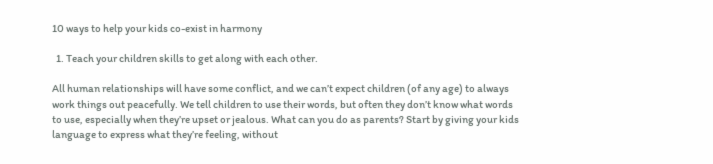10 ways to help your kids co-exist in harmony

  1. Teach your children skills to get along with each other.

All human relationships will have some conflict, and we can’t expect children (of any age) to always work things out peacefully. We tell children to use their words, but often they don’t know what words to use, especially when they’re upset or jealous. What can you do as parents? Start by giving your kids language to express what they’re feeling, without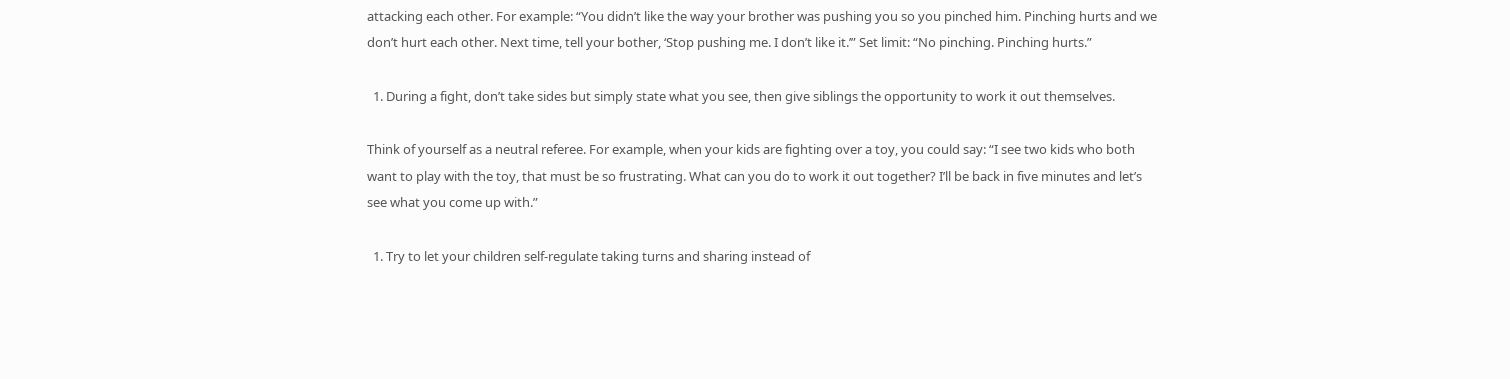attacking each other. For example: “You didn’t like the way your brother was pushing you so you pinched him. Pinching hurts and we don’t hurt each other. Next time, tell your bother, ‘Stop pushing me. I don’t like it.’” Set limit: “No pinching. Pinching hurts.”

  1. During a fight, don’t take sides but simply state what you see, then give siblings the opportunity to work it out themselves.

Think of yourself as a neutral referee. For example, when your kids are fighting over a toy, you could say: “I see two kids who both want to play with the toy, that must be so frustrating. What can you do to work it out together? I’ll be back in five minutes and let’s see what you come up with.”

  1. Try to let your children self-regulate taking turns and sharing instead of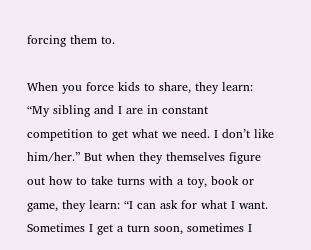forcing them to.

When you force kids to share, they learn: “My sibling and I are in constant competition to get what we need. I don’t like him/her.” But when they themselves figure out how to take turns with a toy, book or game, they learn: “I can ask for what I want. Sometimes I get a turn soon, sometimes I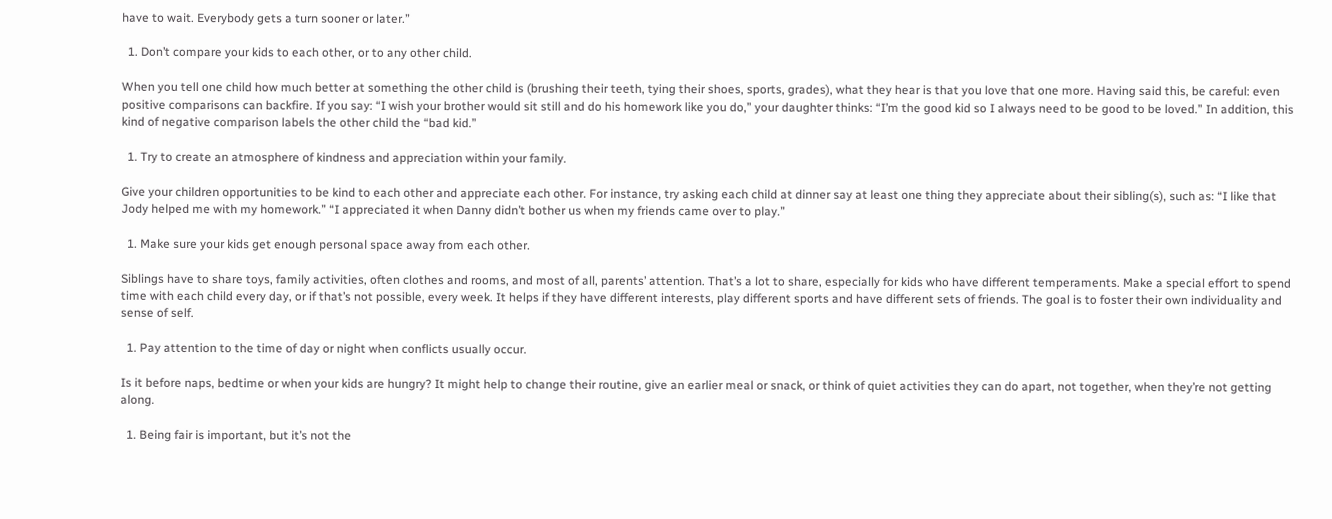have to wait. Everybody gets a turn sooner or later.”

  1. Don’t compare your kids to each other, or to any other child.

When you tell one child how much better at something the other child is (brushing their teeth, tying their shoes, sports, grades), what they hear is that you love that one more. Having said this, be careful: even positive comparisons can backfire. If you say: “I wish your brother would sit still and do his homework like you do,” your daughter thinks: “I’m the good kid so I always need to be good to be loved.” In addition, this kind of negative comparison labels the other child the “bad kid.”

  1. Try to create an atmosphere of kindness and appreciation within your family.

Give your children opportunities to be kind to each other and appreciate each other. For instance, try asking each child at dinner say at least one thing they appreciate about their sibling(s), such as: “I like that Jody helped me with my homework.” “I appreciated it when Danny didn’t bother us when my friends came over to play.”

  1. Make sure your kids get enough personal space away from each other.

Siblings have to share toys, family activities, often clothes and rooms, and most of all, parents’ attention. That’s a lot to share, especially for kids who have different temperaments. Make a special effort to spend time with each child every day, or if that’s not possible, every week. It helps if they have different interests, play different sports and have different sets of friends. The goal is to foster their own individuality and sense of self.

  1. Pay attention to the time of day or night when conflicts usually occur.

Is it before naps, bedtime or when your kids are hungry? It might help to change their routine, give an earlier meal or snack, or think of quiet activities they can do apart, not together, when they’re not getting along.

  1. Being fair is important, but it’s not the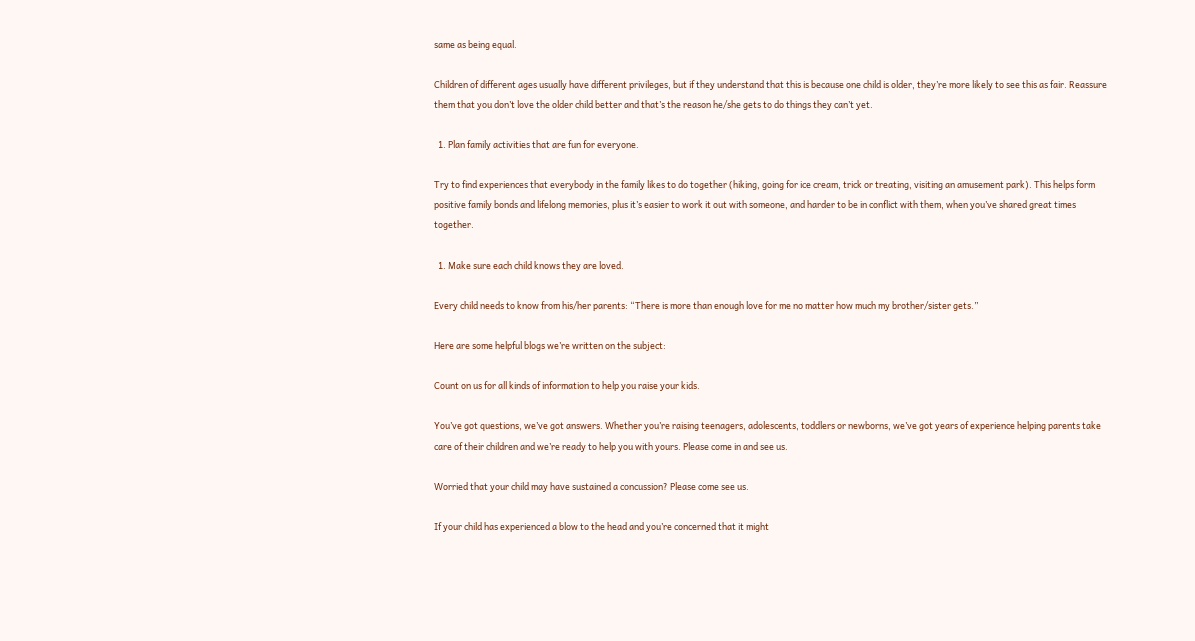same as being equal.

Children of different ages usually have different privileges, but if they understand that this is because one child is older, they’re more likely to see this as fair. Reassure them that you don’t love the older child better and that’s the reason he/she gets to do things they can’t yet.

  1. Plan family activities that are fun for everyone.

Try to find experiences that everybody in the family likes to do together (hiking, going for ice cream, trick or treating, visiting an amusement park). This helps form positive family bonds and lifelong memories, plus it’s easier to work it out with someone, and harder to be in conflict with them, when you’ve shared great times together.

  1. Make sure each child knows they are loved.

Every child needs to know from his/her parents: “There is more than enough love for me no matter how much my brother/sister gets.”

Here are some helpful blogs we’re written on the subject:

Count on us for all kinds of information to help you raise your kids.

You’ve got questions, we’ve got answers. Whether you’re raising teenagers, adolescents, toddlers or newborns, we’ve got years of experience helping parents take care of their children and we’re ready to help you with yours. Please come in and see us.

Worried that your child may have sustained a concussion? Please come see us.

If your child has experienced a blow to the head and you’re concerned that it might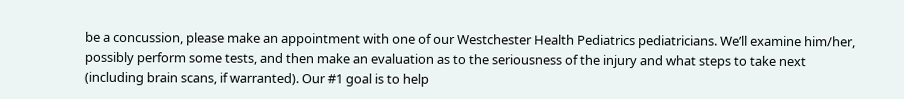be a concussion, please make an appointment with one of our Westchester Health Pediatrics pediatricians. We’ll examine him/her, possibly perform some tests, and then make an evaluation as to the seriousness of the injury and what steps to take next (including brain scans, if warranted). Our #1 goal is to help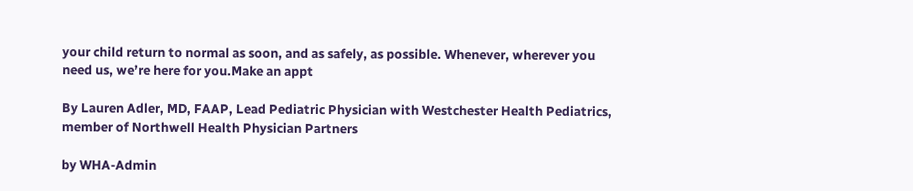your child return to normal as soon, and as safely, as possible. Whenever, wherever you need us, we’re here for you.Make an appt

By Lauren Adler, MD, FAAP, Lead Pediatric Physician with Westchester Health Pediatrics, member of Northwell Health Physician Partners

by WHA-Admin